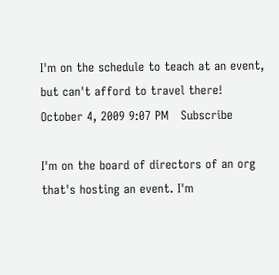I'm on the schedule to teach at an event, but can't afford to travel there!
October 4, 2009 9:07 PM   Subscribe

I'm on the board of directors of an org that's hosting an event. I'm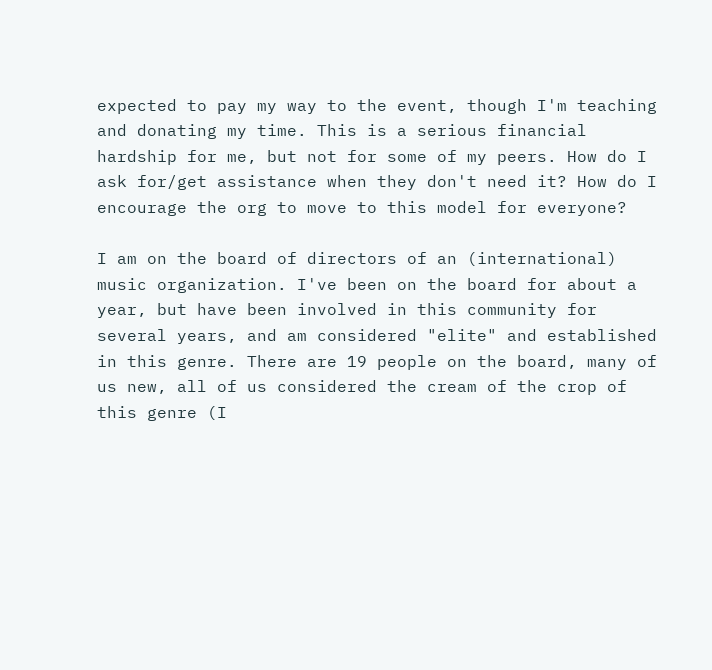expected to pay my way to the event, though I'm teaching and donating my time. This is a serious financial hardship for me, but not for some of my peers. How do I ask for/get assistance when they don't need it? How do I encourage the org to move to this model for everyone?

I am on the board of directors of an (international) music organization. I've been on the board for about a year, but have been involved in this community for several years, and am considered "elite" and established in this genre. There are 19 people on the board, many of us new, all of us considered the cream of the crop of this genre (I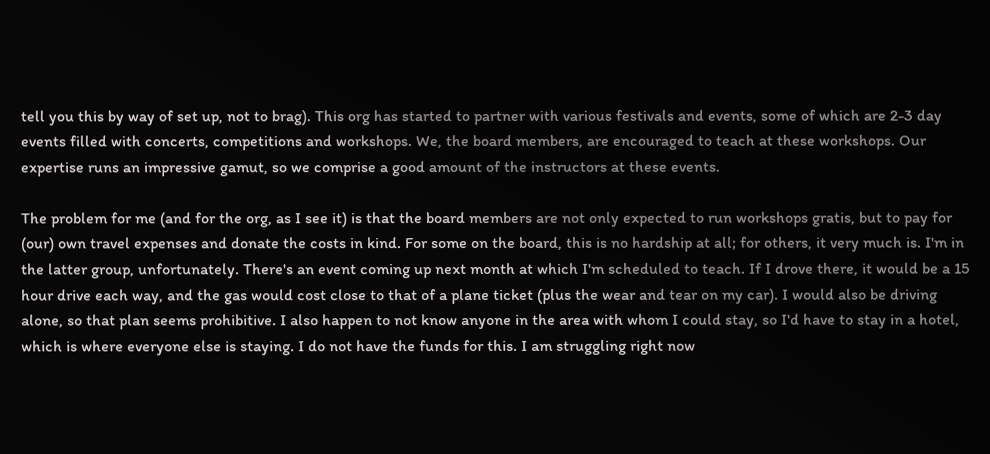tell you this by way of set up, not to brag). This org has started to partner with various festivals and events, some of which are 2-3 day events filled with concerts, competitions and workshops. We, the board members, are encouraged to teach at these workshops. Our expertise runs an impressive gamut, so we comprise a good amount of the instructors at these events.

The problem for me (and for the org, as I see it) is that the board members are not only expected to run workshops gratis, but to pay for (our) own travel expenses and donate the costs in kind. For some on the board, this is no hardship at all; for others, it very much is. I'm in the latter group, unfortunately. There's an event coming up next month at which I'm scheduled to teach. If I drove there, it would be a 15 hour drive each way, and the gas would cost close to that of a plane ticket (plus the wear and tear on my car). I would also be driving alone, so that plan seems prohibitive. I also happen to not know anyone in the area with whom I could stay, so I'd have to stay in a hotel, which is where everyone else is staying. I do not have the funds for this. I am struggling right now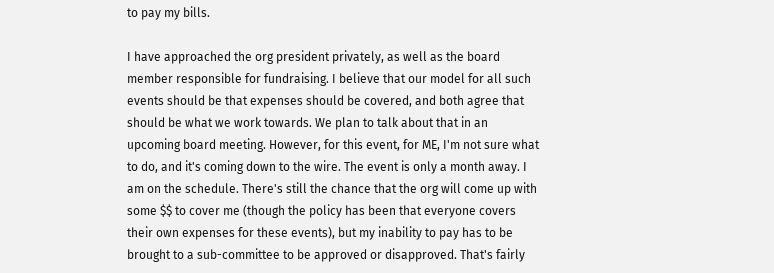to pay my bills.

I have approached the org president privately, as well as the board member responsible for fundraising. I believe that our model for all such events should be that expenses should be covered, and both agree that should be what we work towards. We plan to talk about that in an upcoming board meeting. However, for this event, for ME, I'm not sure what to do, and it's coming down to the wire. The event is only a month away. I am on the schedule. There's still the chance that the org will come up with some $$ to cover me (though the policy has been that everyone covers their own expenses for these events), but my inability to pay has to be brought to a sub-committee to be approved or disapproved. That's fairly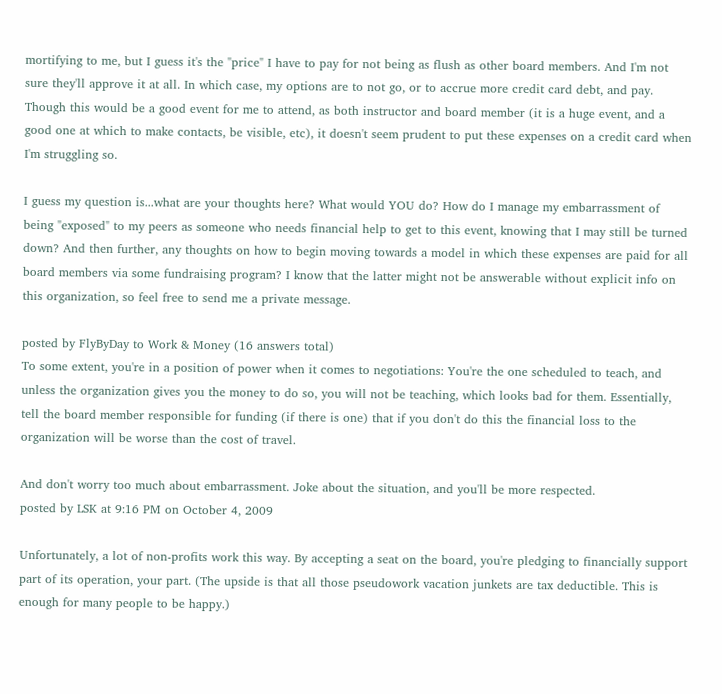mortifying to me, but I guess it's the "price" I have to pay for not being as flush as other board members. And I'm not sure they'll approve it at all. In which case, my options are to not go, or to accrue more credit card debt, and pay. Though this would be a good event for me to attend, as both instructor and board member (it is a huge event, and a good one at which to make contacts, be visible, etc), it doesn't seem prudent to put these expenses on a credit card when I'm struggling so.

I guess my question is...what are your thoughts here? What would YOU do? How do I manage my embarrassment of being "exposed" to my peers as someone who needs financial help to get to this event, knowing that I may still be turned down? And then further, any thoughts on how to begin moving towards a model in which these expenses are paid for all board members via some fundraising program? I know that the latter might not be answerable without explicit info on this organization, so feel free to send me a private message.

posted by FlyByDay to Work & Money (16 answers total)
To some extent, you're in a position of power when it comes to negotiations: You're the one scheduled to teach, and unless the organization gives you the money to do so, you will not be teaching, which looks bad for them. Essentially, tell the board member responsible for funding (if there is one) that if you don't do this the financial loss to the organization will be worse than the cost of travel.

And don't worry too much about embarrassment. Joke about the situation, and you'll be more respected.
posted by LSK at 9:16 PM on October 4, 2009

Unfortunately, a lot of non-profits work this way. By accepting a seat on the board, you're pledging to financially support part of its operation, your part. (The upside is that all those pseudowork vacation junkets are tax deductible. This is enough for many people to be happy.)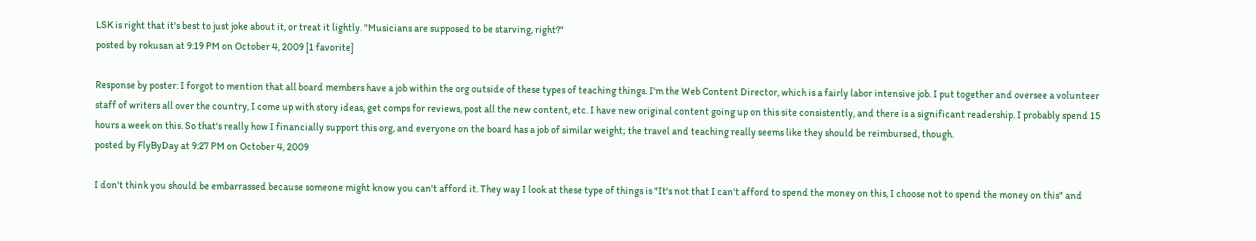LSK is right that it's best to just joke about it, or treat it lightly. "Musicians are supposed to be starving, right?"
posted by rokusan at 9:19 PM on October 4, 2009 [1 favorite]

Response by poster: I forgot to mention that all board members have a job within the org outside of these types of teaching things. I'm the Web Content Director, which is a fairly labor intensive job. I put together and oversee a volunteer staff of writers all over the country, I come up with story ideas, get comps for reviews, post all the new content, etc. I have new original content going up on this site consistently, and there is a significant readership. I probably spend 15 hours a week on this. So that's really how I financially support this org, and everyone on the board has a job of similar weight; the travel and teaching really seems like they should be reimbursed, though.
posted by FlyByDay at 9:27 PM on October 4, 2009

I don't think you should be embarrassed because someone might know you can't afford it. They way I look at these type of things is "It's not that I can't afford to spend the money on this, I choose not to spend the money on this" and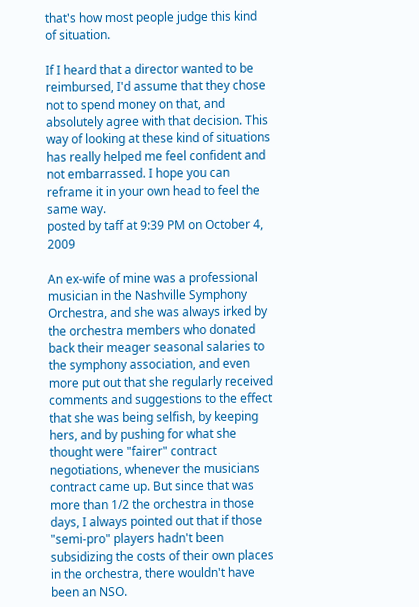that's how most people judge this kind of situation.

If I heard that a director wanted to be reimbursed, I'd assume that they chose not to spend money on that, and absolutely agree with that decision. This way of looking at these kind of situations has really helped me feel confident and not embarrassed. I hope you can reframe it in your own head to feel the same way.
posted by taff at 9:39 PM on October 4, 2009

An ex-wife of mine was a professional musician in the Nashville Symphony Orchestra, and she was always irked by the orchestra members who donated back their meager seasonal salaries to the symphony association, and even more put out that she regularly received comments and suggestions to the effect that she was being selfish, by keeping hers, and by pushing for what she thought were "fairer" contract negotiations, whenever the musicians contract came up. But since that was more than 1/2 the orchestra in those days, I always pointed out that if those "semi-pro" players hadn't been subsidizing the costs of their own places in the orchestra, there wouldn't have been an NSO.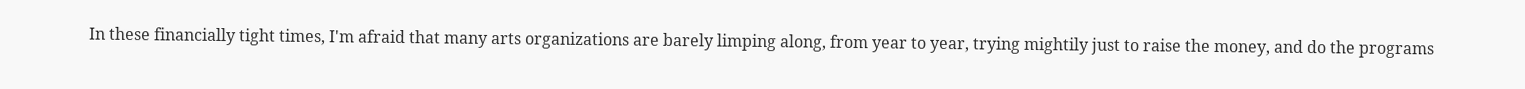In these financially tight times, I'm afraid that many arts organizations are barely limping along, from year to year, trying mightily just to raise the money, and do the programs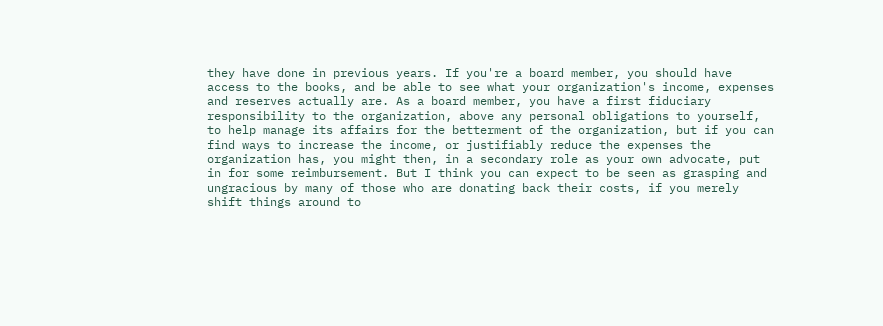they have done in previous years. If you're a board member, you should have access to the books, and be able to see what your organization's income, expenses and reserves actually are. As a board member, you have a first fiduciary responsibility to the organization, above any personal obligations to yourself, to help manage its affairs for the betterment of the organization, but if you can find ways to increase the income, or justifiably reduce the expenses the organization has, you might then, in a secondary role as your own advocate, put in for some reimbursement. But I think you can expect to be seen as grasping and ungracious by many of those who are donating back their costs, if you merely shift things around to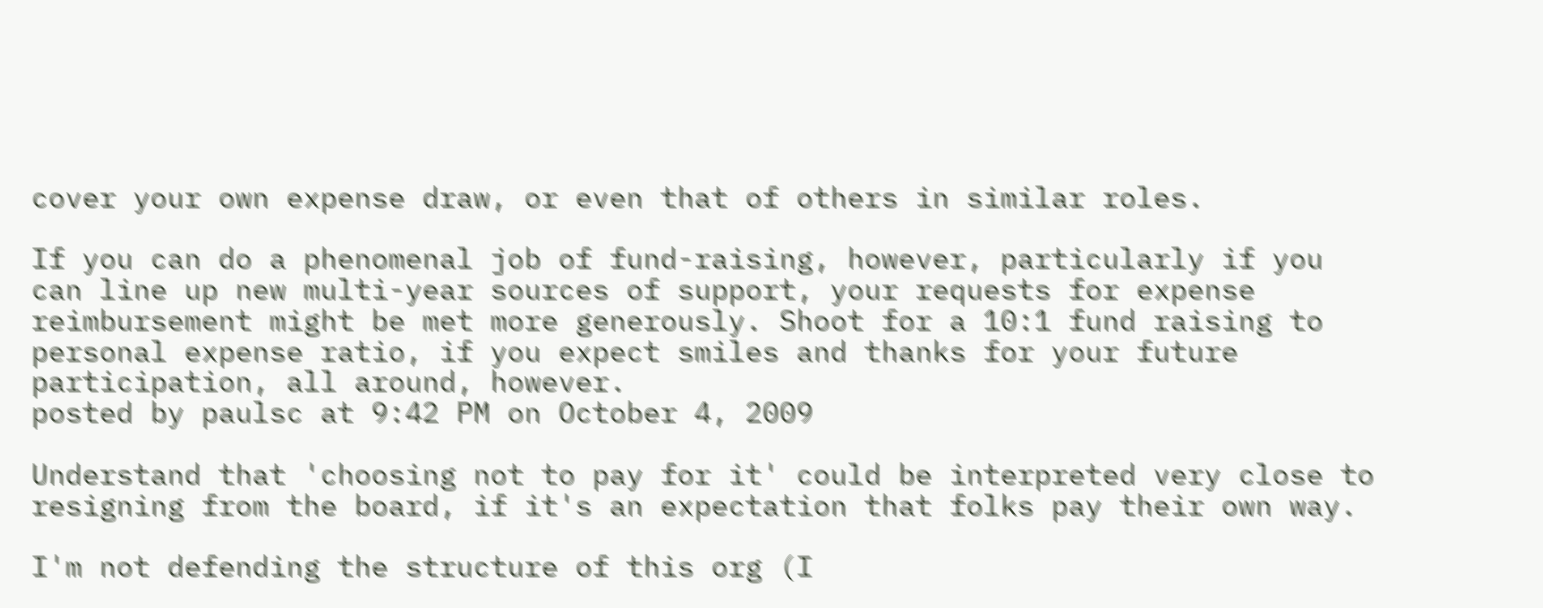cover your own expense draw, or even that of others in similar roles.

If you can do a phenomenal job of fund-raising, however, particularly if you can line up new multi-year sources of support, your requests for expense reimbursement might be met more generously. Shoot for a 10:1 fund raising to personal expense ratio, if you expect smiles and thanks for your future participation, all around, however.
posted by paulsc at 9:42 PM on October 4, 2009

Understand that 'choosing not to pay for it' could be interpreted very close to resigning from the board, if it's an expectation that folks pay their own way.

I'm not defending the structure of this org (I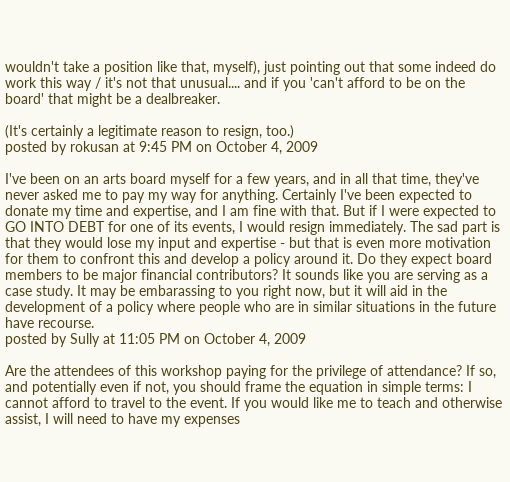wouldn't take a position like that, myself), just pointing out that some indeed do work this way / it's not that unusual.... and if you 'can't afford to be on the board' that might be a dealbreaker.

(It's certainly a legitimate reason to resign, too.)
posted by rokusan at 9:45 PM on October 4, 2009

I've been on an arts board myself for a few years, and in all that time, they've never asked me to pay my way for anything. Certainly I've been expected to donate my time and expertise, and I am fine with that. But if I were expected to GO INTO DEBT for one of its events, I would resign immediately. The sad part is that they would lose my input and expertise - but that is even more motivation for them to confront this and develop a policy around it. Do they expect board members to be major financial contributors? It sounds like you are serving as a case study. It may be embarassing to you right now, but it will aid in the development of a policy where people who are in similar situations in the future have recourse.
posted by Sully at 11:05 PM on October 4, 2009

Are the attendees of this workshop paying for the privilege of attendance? If so, and potentially even if not, you should frame the equation in simple terms: I cannot afford to travel to the event. If you would like me to teach and otherwise assist, I will need to have my expenses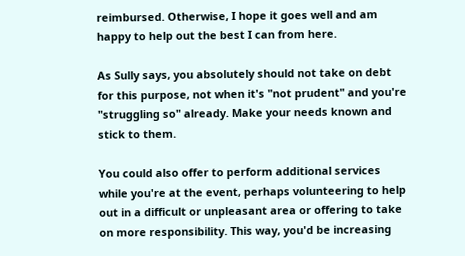reimbursed. Otherwise, I hope it goes well and am happy to help out the best I can from here.

As Sully says, you absolutely should not take on debt for this purpose, not when it's "not prudent" and you're "struggling so" already. Make your needs known and stick to them.

You could also offer to perform additional services while you're at the event, perhaps volunteering to help out in a difficult or unpleasant area or offering to take on more responsibility. This way, you'd be increasing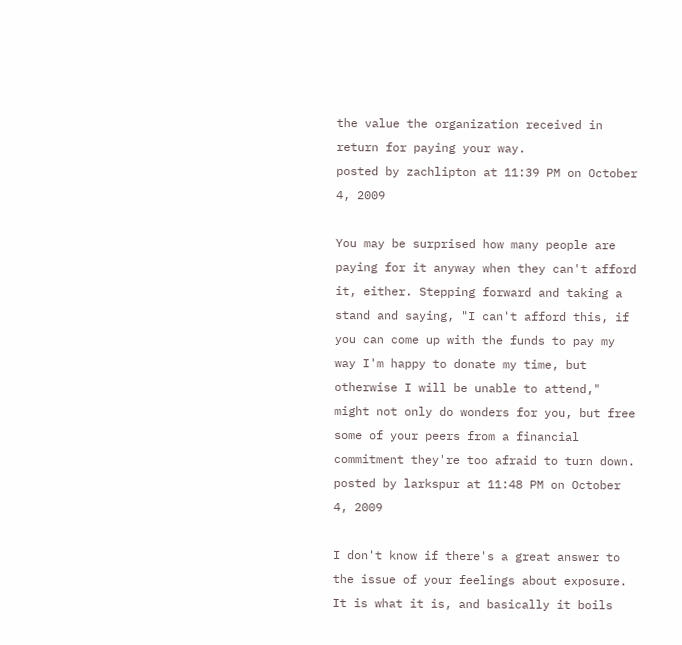the value the organization received in return for paying your way.
posted by zachlipton at 11:39 PM on October 4, 2009

You may be surprised how many people are paying for it anyway when they can't afford it, either. Stepping forward and taking a stand and saying, "I can't afford this, if you can come up with the funds to pay my way I'm happy to donate my time, but otherwise I will be unable to attend," might not only do wonders for you, but free some of your peers from a financial commitment they're too afraid to turn down.
posted by larkspur at 11:48 PM on October 4, 2009

I don't know if there's a great answer to the issue of your feelings about exposure. It is what it is, and basically it boils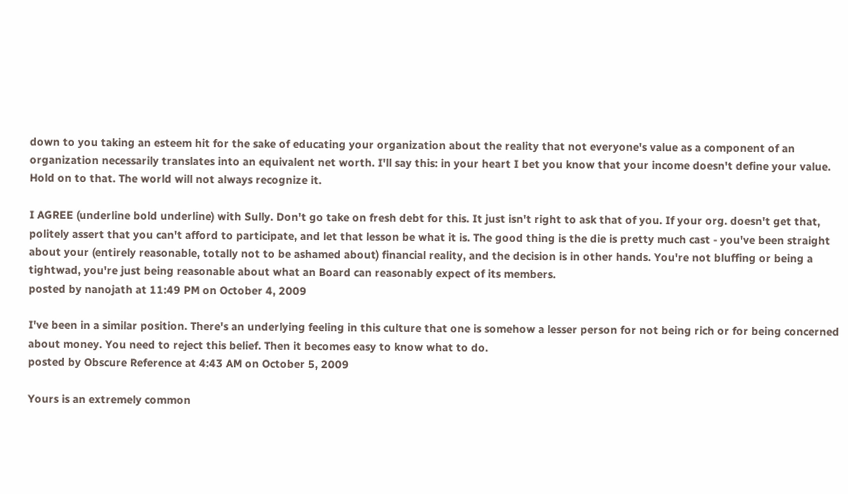down to you taking an esteem hit for the sake of educating your organization about the reality that not everyone's value as a component of an organization necessarily translates into an equivalent net worth. I'll say this: in your heart I bet you know that your income doesn't define your value. Hold on to that. The world will not always recognize it.

I AGREE (underline bold underline) with Sully. Don't go take on fresh debt for this. It just isn't right to ask that of you. If your org. doesn't get that, politely assert that you can't afford to participate, and let that lesson be what it is. The good thing is the die is pretty much cast - you've been straight about your (entirely reasonable, totally not to be ashamed about) financial reality, and the decision is in other hands. You're not bluffing or being a tightwad, you're just being reasonable about what an Board can reasonably expect of its members.
posted by nanojath at 11:49 PM on October 4, 2009

I've been in a similar position. There's an underlying feeling in this culture that one is somehow a lesser person for not being rich or for being concerned about money. You need to reject this belief. Then it becomes easy to know what to do.
posted by Obscure Reference at 4:43 AM on October 5, 2009

Yours is an extremely common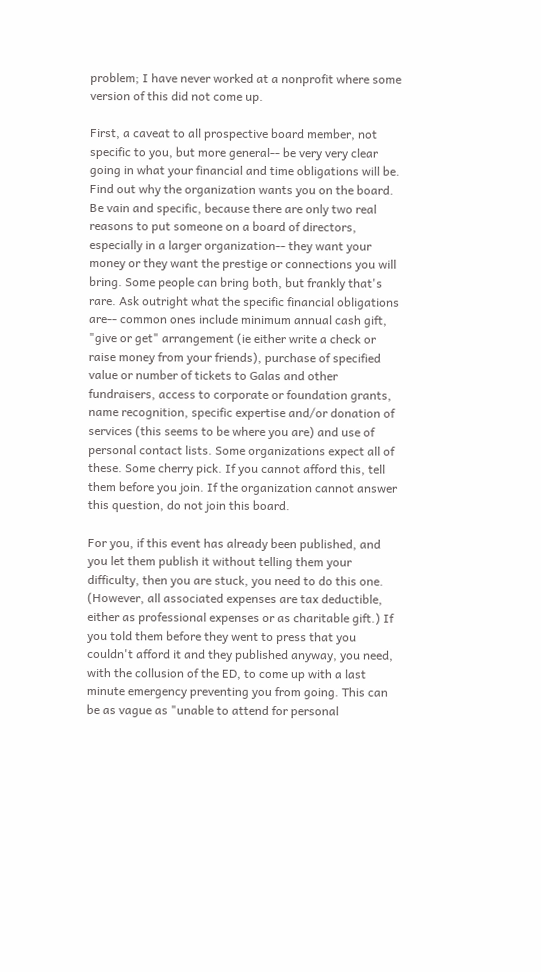problem; I have never worked at a nonprofit where some version of this did not come up.

First, a caveat to all prospective board member, not specific to you, but more general-- be very very clear going in what your financial and time obligations will be. Find out why the organization wants you on the board. Be vain and specific, because there are only two real reasons to put someone on a board of directors, especially in a larger organization-- they want your money or they want the prestige or connections you will bring. Some people can bring both, but frankly that's rare. Ask outright what the specific financial obligations are-- common ones include minimum annual cash gift, "give or get" arrangement (ie either write a check or raise money from your friends), purchase of specified value or number of tickets to Galas and other fundraisers, access to corporate or foundation grants, name recognition, specific expertise and/or donation of services (this seems to be where you are) and use of personal contact lists. Some organizations expect all of these. Some cherry pick. If you cannot afford this, tell them before you join. If the organization cannot answer this question, do not join this board.

For you, if this event has already been published, and you let them publish it without telling them your difficulty, then you are stuck, you need to do this one. (However, all associated expenses are tax deductible, either as professional expenses or as charitable gift.) If you told them before they went to press that you couldn't afford it and they published anyway, you need, with the collusion of the ED, to come up with a last minute emergency preventing you from going. This can be as vague as "unable to attend for personal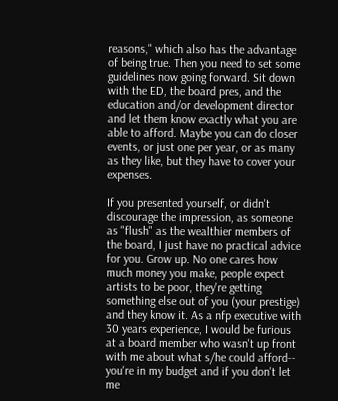reasons," which also has the advantage of being true. Then you need to set some guidelines now going forward. Sit down with the ED, the board pres, and the education and/or development director and let them know exactly what you are able to afford. Maybe you can do closer events, or just one per year, or as many as they like, but they have to cover your expenses.

If you presented yourself, or didn't discourage the impression, as someone as "flush" as the wealthier members of the board, I just have no practical advice for you. Grow up. No one cares how much money you make, people expect artists to be poor, they're getting something else out of you (your prestige) and they know it. As a nfp executive with 30 years experience, I would be furious at a board member who wasn't up front with me about what s/he could afford-- you're in my budget and if you don't let me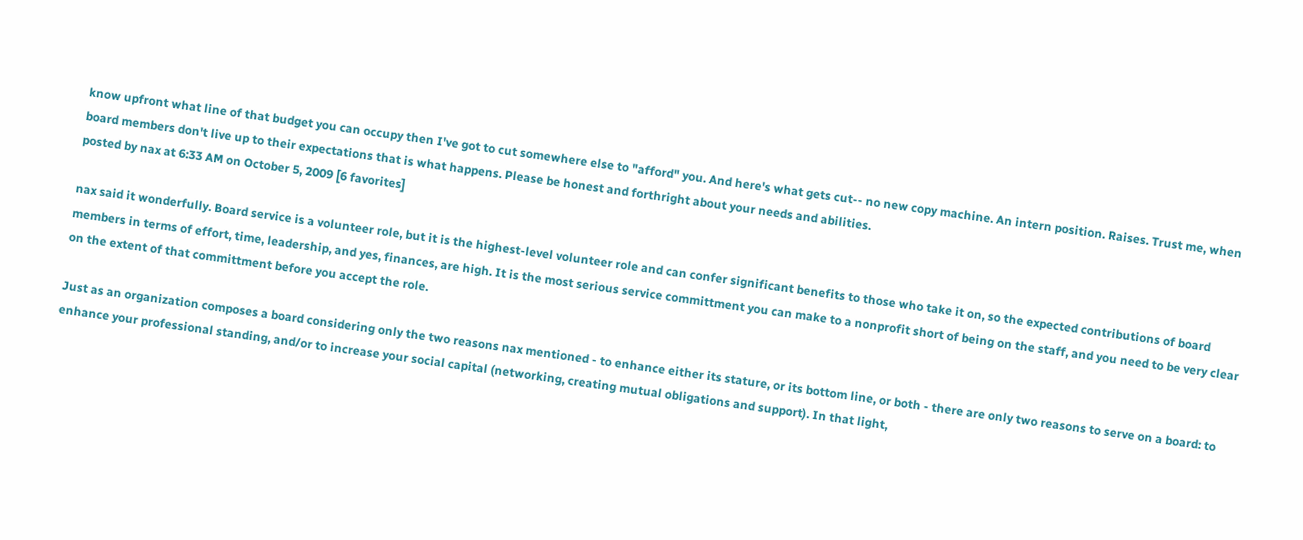know upfront what line of that budget you can occupy then I've got to cut somewhere else to "afford" you. And here's what gets cut-- no new copy machine. An intern position. Raises. Trust me, when board members don't live up to their expectations that is what happens. Please be honest and forthright about your needs and abilities.
posted by nax at 6:33 AM on October 5, 2009 [6 favorites]

nax said it wonderfully. Board service is a volunteer role, but it is the highest-level volunteer role and can confer significant benefits to those who take it on, so the expected contributions of board members in terms of effort, time, leadership, and yes, finances, are high. It is the most serious service committment you can make to a nonprofit short of being on the staff, and you need to be very clear on the extent of that committment before you accept the role.

Just as an organization composes a board considering only the two reasons nax mentioned - to enhance either its stature, or its bottom line, or both - there are only two reasons to serve on a board: to enhance your professional standing, and/or to increase your social capital (networking, creating mutual obligations and support). In that light,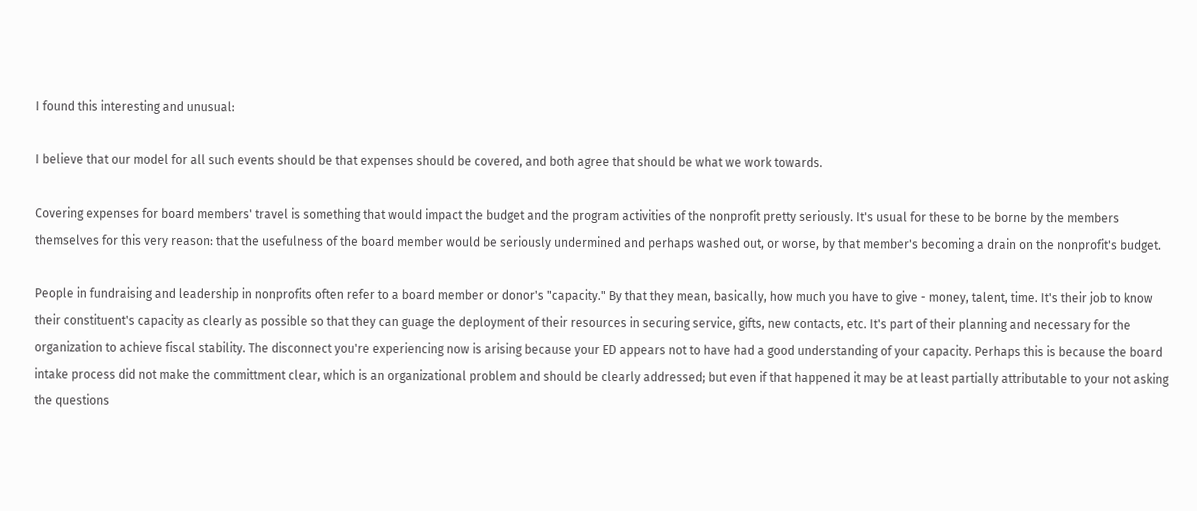I found this interesting and unusual:

I believe that our model for all such events should be that expenses should be covered, and both agree that should be what we work towards.

Covering expenses for board members' travel is something that would impact the budget and the program activities of the nonprofit pretty seriously. It's usual for these to be borne by the members themselves for this very reason: that the usefulness of the board member would be seriously undermined and perhaps washed out, or worse, by that member's becoming a drain on the nonprofit's budget.

People in fundraising and leadership in nonprofits often refer to a board member or donor's "capacity." By that they mean, basically, how much you have to give - money, talent, time. It's their job to know their constituent's capacity as clearly as possible so that they can guage the deployment of their resources in securing service, gifts, new contacts, etc. It's part of their planning and necessary for the organization to achieve fiscal stability. The disconnect you're experiencing now is arising because your ED appears not to have had a good understanding of your capacity. Perhaps this is because the board intake process did not make the committment clear, which is an organizational problem and should be clearly addressed; but even if that happened it may be at least partially attributable to your not asking the questions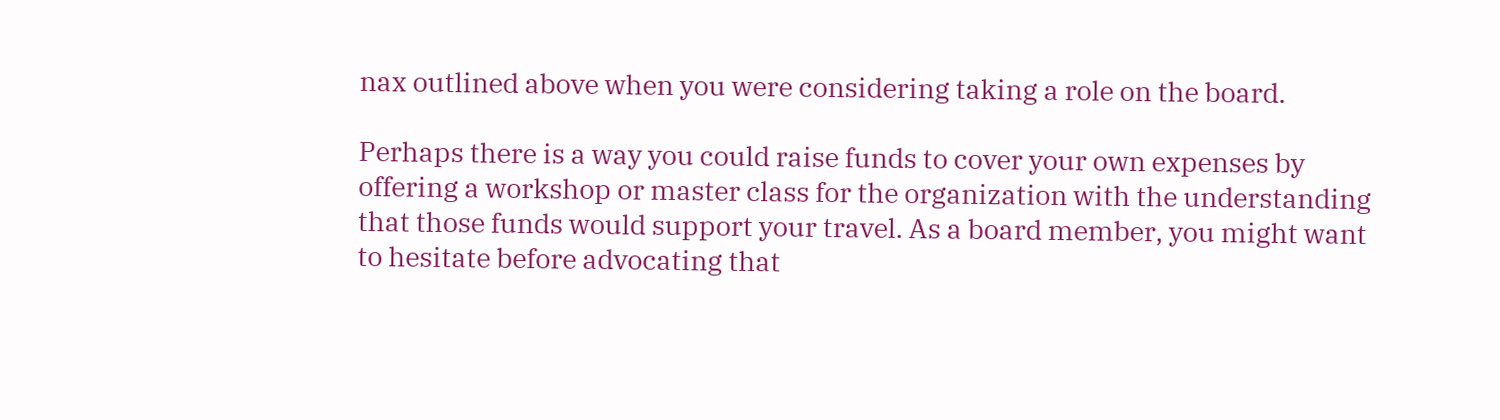nax outlined above when you were considering taking a role on the board.

Perhaps there is a way you could raise funds to cover your own expenses by offering a workshop or master class for the organization with the understanding that those funds would support your travel. As a board member, you might want to hesitate before advocating that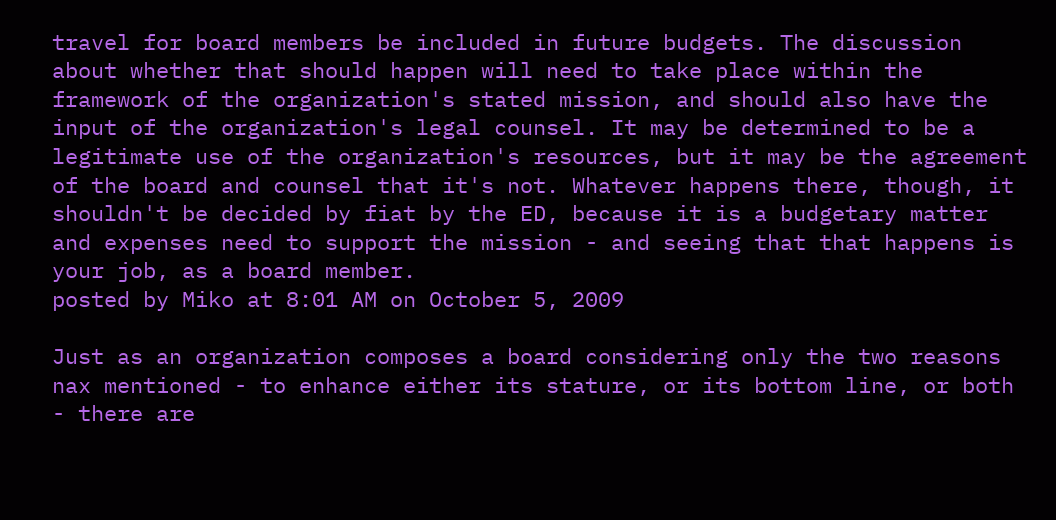travel for board members be included in future budgets. The discussion about whether that should happen will need to take place within the framework of the organization's stated mission, and should also have the input of the organization's legal counsel. It may be determined to be a legitimate use of the organization's resources, but it may be the agreement of the board and counsel that it's not. Whatever happens there, though, it shouldn't be decided by fiat by the ED, because it is a budgetary matter and expenses need to support the mission - and seeing that that happens is your job, as a board member.
posted by Miko at 8:01 AM on October 5, 2009

Just as an organization composes a board considering only the two reasons nax mentioned - to enhance either its stature, or its bottom line, or both - there are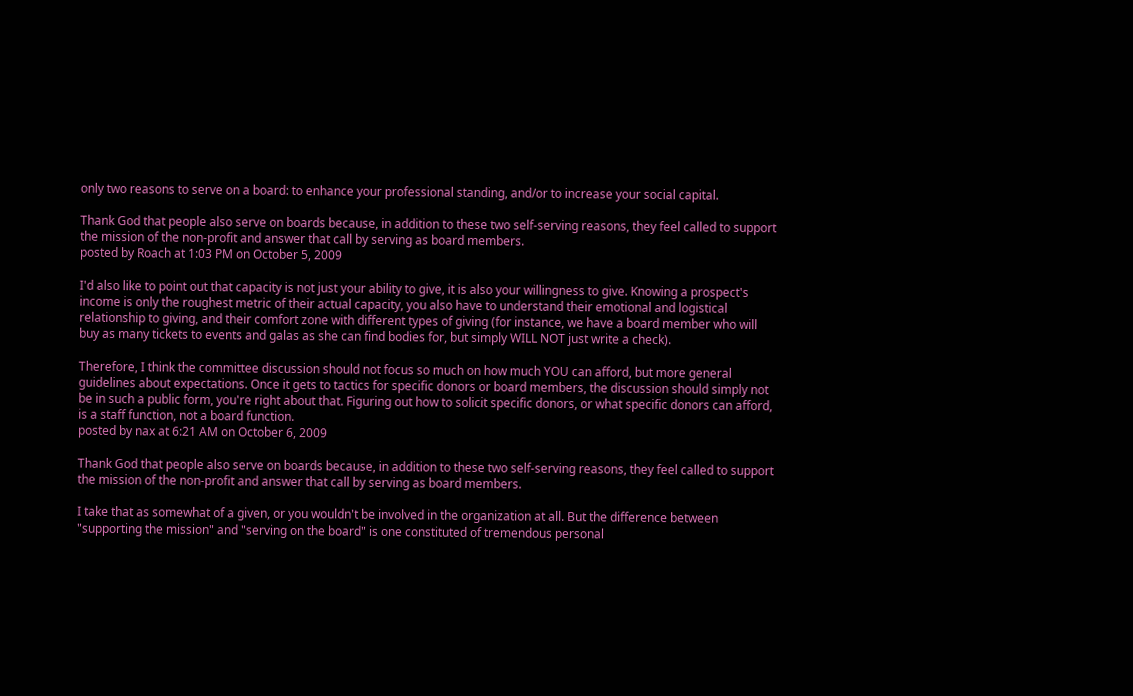only two reasons to serve on a board: to enhance your professional standing, and/or to increase your social capital.

Thank God that people also serve on boards because, in addition to these two self-serving reasons, they feel called to support the mission of the non-profit and answer that call by serving as board members.
posted by Roach at 1:03 PM on October 5, 2009

I'd also like to point out that capacity is not just your ability to give, it is also your willingness to give. Knowing a prospect's income is only the roughest metric of their actual capacity, you also have to understand their emotional and logistical relationship to giving, and their comfort zone with different types of giving (for instance, we have a board member who will buy as many tickets to events and galas as she can find bodies for, but simply WILL NOT just write a check).

Therefore, I think the committee discussion should not focus so much on how much YOU can afford, but more general guidelines about expectations. Once it gets to tactics for specific donors or board members, the discussion should simply not be in such a public form, you're right about that. Figuring out how to solicit specific donors, or what specific donors can afford, is a staff function, not a board function.
posted by nax at 6:21 AM on October 6, 2009

Thank God that people also serve on boards because, in addition to these two self-serving reasons, they feel called to support the mission of the non-profit and answer that call by serving as board members.

I take that as somewhat of a given, or you wouldn't be involved in the organization at all. But the difference between "supporting the mission" and "serving on the board" is one constituted of tremendous personal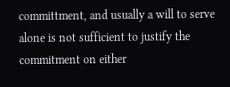committment, and usually a will to serve alone is not sufficient to justify the commitment on either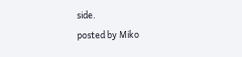side.
posted by Miko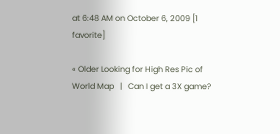at 6:48 AM on October 6, 2009 [1 favorite]

« Older Looking for High Res Pic of World Map   |   Can I get a 3X game?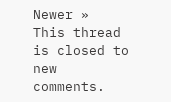Newer »
This thread is closed to new comments.